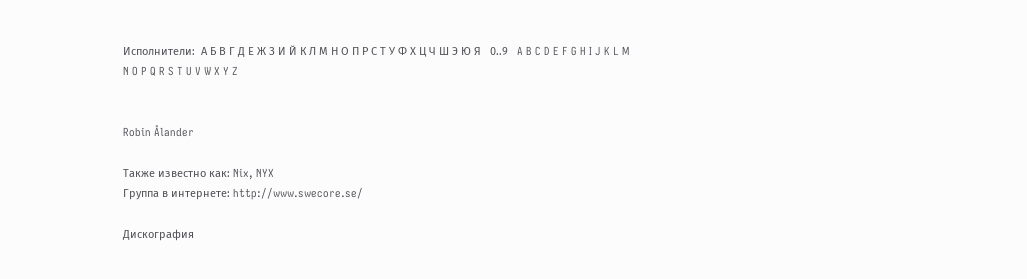Исполнители:  А Б В Г Д Е Ж З И Й К Л М Н О П Р С Т У Ф Х Ц Ч Ш Э Ю Я   0..9   A B C D E F G H I J K L M N O P Q R S T U V W X Y Z


Robin Ålander

Также известно как: Nix, NYX
Группа в интернете: http://www.swecore.se/

Дискография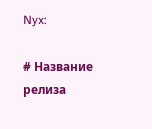Nyx:

# Название релиза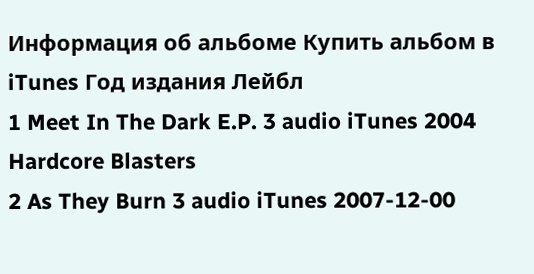Информация об aльбоме Купить альбом в iTunes Год издания Лейбл
1 Meet In The Dark E.P. 3 audio iTunes 2004 Hardcore Blasters
2 As They Burn 3 audio iTunes 2007-12-00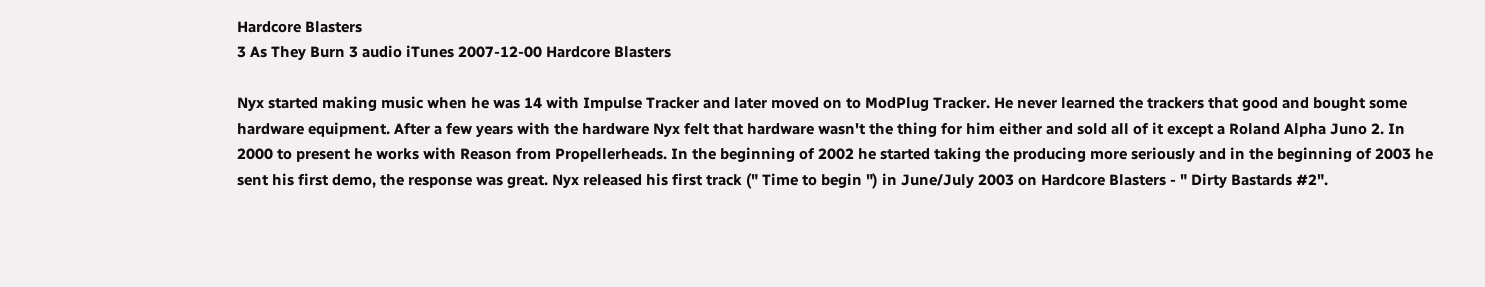Hardcore Blasters
3 As They Burn 3 audio iTunes 2007-12-00 Hardcore Blasters

Nyx started making music when he was 14 with Impulse Tracker and later moved on to ModPlug Tracker. He never learned the trackers that good and bought some hardware equipment. After a few years with the hardware Nyx felt that hardware wasn't the thing for him either and sold all of it except a Roland Alpha Juno 2. In 2000 to present he works with Reason from Propellerheads. In the beginning of 2002 he started taking the producing more seriously and in the beginning of 2003 he sent his first demo, the response was great. Nyx released his first track (" Time to begin ") in June/July 2003 on Hardcore Blasters - " Dirty Bastards #2".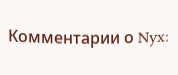Комментарии о Nyx: